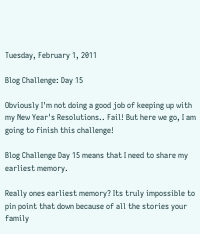Tuesday, February 1, 2011

Blog Challenge: Day 15

Obviously I'm not doing a good job of keeping up with my New Year's Resolutions.. Fail! But here we go, I am going to finish this challenge!

Blog Challenge Day 15 means that I need to share my earliest memory.

Really ones earliest memory? Its truly impossible to pin point that down because of all the stories your family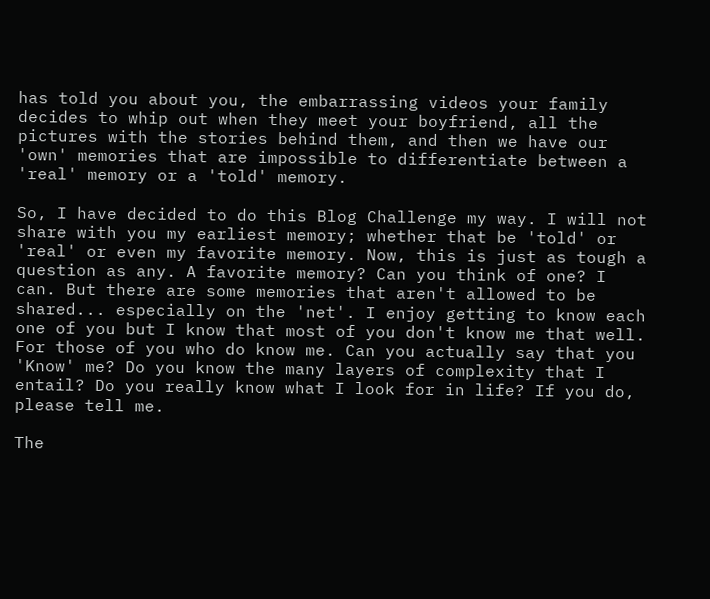has told you about you, the embarrassing videos your family decides to whip out when they meet your boyfriend, all the pictures with the stories behind them, and then we have our 'own' memories that are impossible to differentiate between a 'real' memory or a 'told' memory.

So, I have decided to do this Blog Challenge my way. I will not share with you my earliest memory; whether that be 'told' or 'real' or even my favorite memory. Now, this is just as tough a question as any. A favorite memory? Can you think of one? I can. But there are some memories that aren't allowed to be shared... especially on the 'net'. I enjoy getting to know each one of you but I know that most of you don't know me that well. For those of you who do know me. Can you actually say that you 'Know' me? Do you know the many layers of complexity that I entail? Do you really know what I look for in life? If you do, please tell me.

The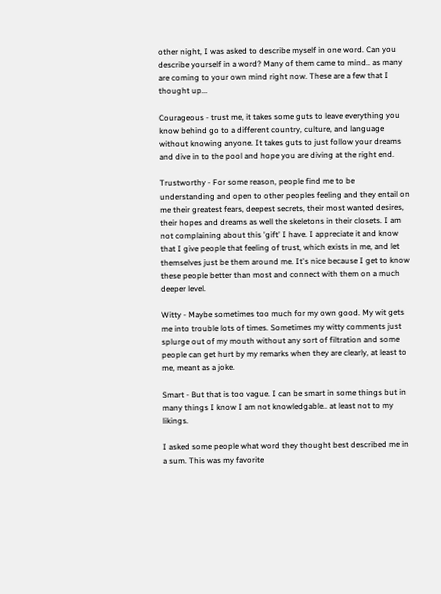other night, I was asked to describe myself in one word. Can you describe yourself in a word? Many of them came to mind.. as many are coming to your own mind right now. These are a few that I thought up...

Courageous - trust me, it takes some guts to leave everything you know behind go to a different country, culture, and language without knowing anyone. It takes guts to just follow your dreams and dive in to the pool and hope you are diving at the right end.

Trustworthy - For some reason, people find me to be understanding and open to other peoples feeling and they entail on me their greatest fears, deepest secrets, their most wanted desires, their hopes and dreams as well the skeletons in their closets. I am not complaining about this 'gift' I have. I appreciate it and know that I give people that feeling of trust, which exists in me, and let themselves just be them around me. It's nice because I get to know these people better than most and connect with them on a much deeper level.

Witty - Maybe sometimes too much for my own good. My wit gets me into trouble lots of times. Sometimes my witty comments just splurge out of my mouth without any sort of filtration and some people can get hurt by my remarks when they are clearly, at least to me, meant as a joke.

Smart - But that is too vague. I can be smart in some things but in many things I know I am not knowledgable.. at least not to my likings.

I asked some people what word they thought best described me in a sum. This was my favorite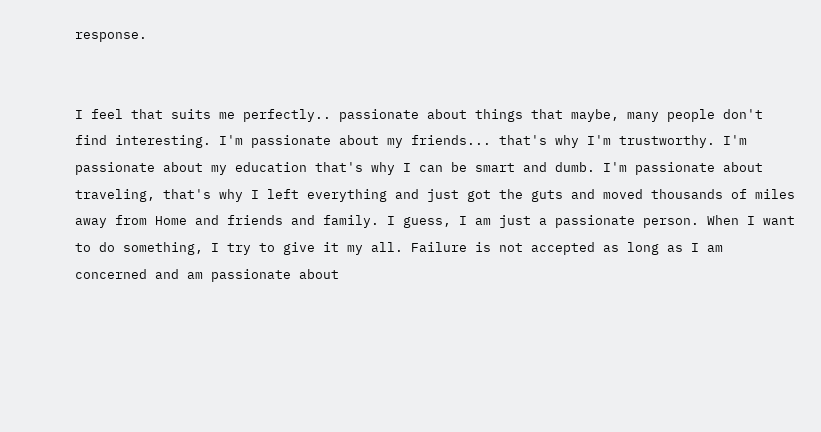response.


I feel that suits me perfectly.. passionate about things that maybe, many people don't find interesting. I'm passionate about my friends... that's why I'm trustworthy. I'm passionate about my education that's why I can be smart and dumb. I'm passionate about traveling, that's why I left everything and just got the guts and moved thousands of miles away from Home and friends and family. I guess, I am just a passionate person. When I want to do something, I try to give it my all. Failure is not accepted as long as I am concerned and am passionate about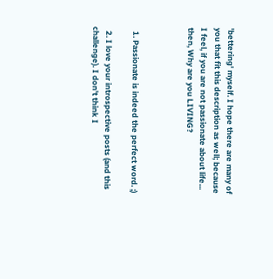'bettering' myself. I hope there are many of you that fit this description as well; because I feel, if you are not passionate about life... then, Why are you LIVING?



  1. Passionate is indeed the perfect word. ;)

  2. I love your introspective posts (and this challenge). I don't think I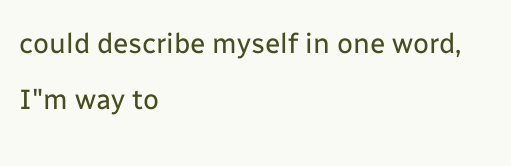could describe myself in one word, I"m way to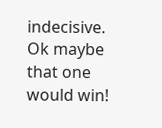indecisive. Ok maybe that one would win!